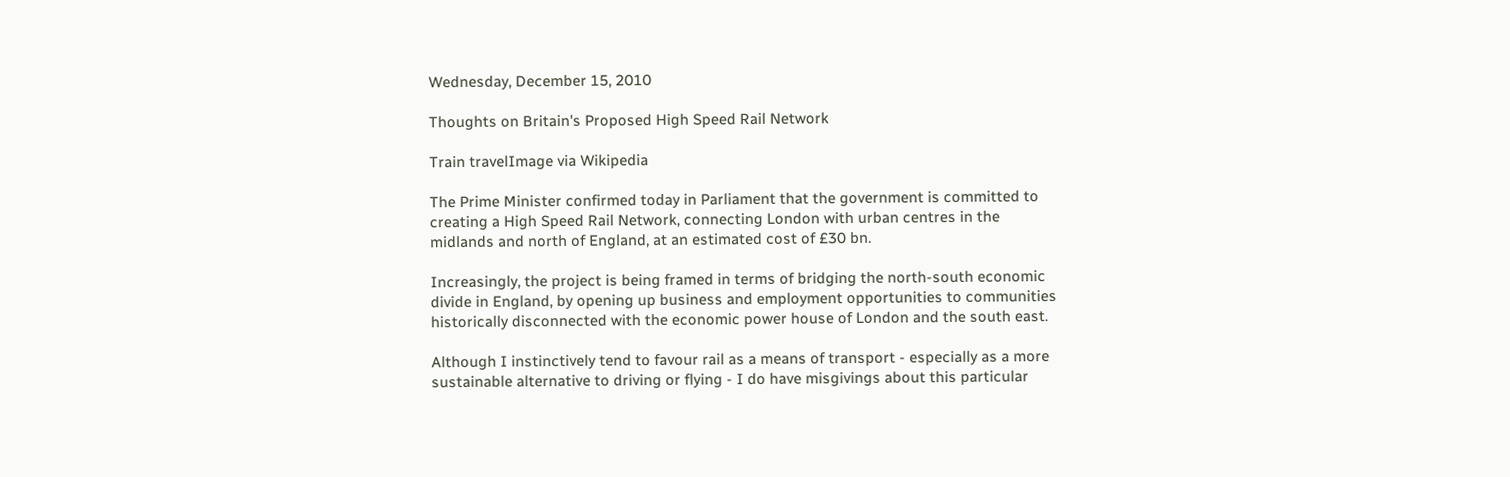Wednesday, December 15, 2010

Thoughts on Britain's Proposed High Speed Rail Network

Train travelImage via Wikipedia

The Prime Minister confirmed today in Parliament that the government is committed to creating a High Speed Rail Network, connecting London with urban centres in the midlands and north of England, at an estimated cost of £30 bn.

Increasingly, the project is being framed in terms of bridging the north-south economic divide in England, by opening up business and employment opportunities to communities historically disconnected with the economic power house of London and the south east.

Although I instinctively tend to favour rail as a means of transport - especially as a more sustainable alternative to driving or flying - I do have misgivings about this particular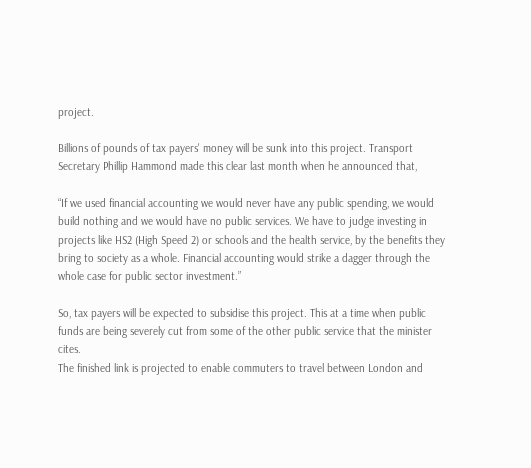project.

Billions of pounds of tax payers' money will be sunk into this project. Transport Secretary Phillip Hammond made this clear last month when he announced that,

“If we used financial accounting we would never have any public spending, we would build nothing and we would have no public services. We have to judge investing in projects like HS2 (High Speed 2) or schools and the health service, by the benefits they bring to society as a whole. Financial accounting would strike a dagger through the whole case for public sector investment.”

So, tax payers will be expected to subsidise this project. This at a time when public funds are being severely cut from some of the other public service that the minister cites.
The finished link is projected to enable commuters to travel between London and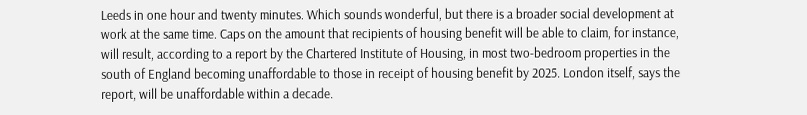Leeds in one hour and twenty minutes. Which sounds wonderful, but there is a broader social development at work at the same time. Caps on the amount that recipients of housing benefit will be able to claim, for instance, will result, according to a report by the Chartered Institute of Housing, in most two-bedroom properties in the south of England becoming unaffordable to those in receipt of housing benefit by 2025. London itself, says the report, will be unaffordable within a decade.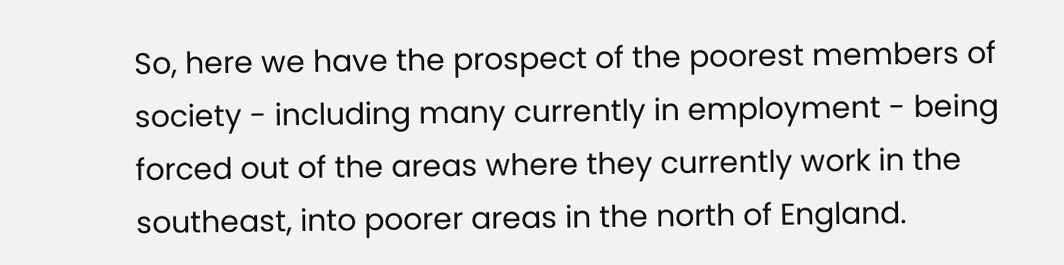So, here we have the prospect of the poorest members of society - including many currently in employment - being forced out of the areas where they currently work in the southeast, into poorer areas in the north of England.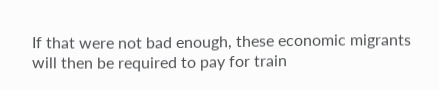If that were not bad enough, these economic migrants will then be required to pay for train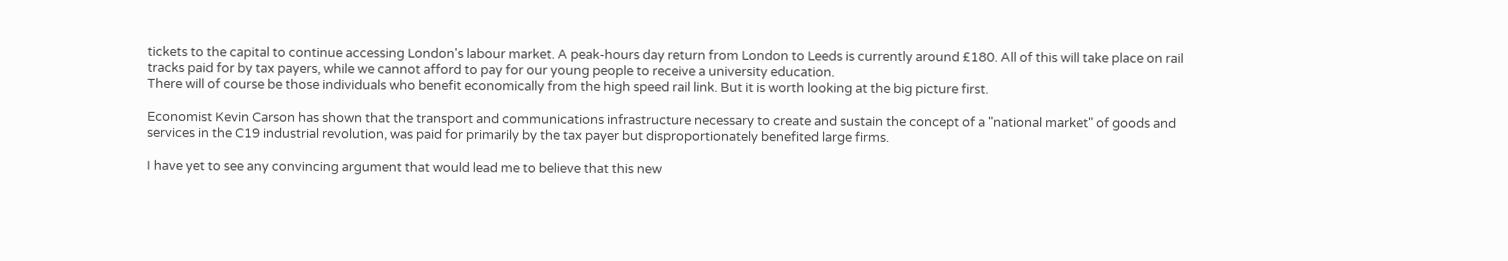tickets to the capital to continue accessing London's labour market. A peak-hours day return from London to Leeds is currently around £180. All of this will take place on rail tracks paid for by tax payers, while we cannot afford to pay for our young people to receive a university education.
There will of course be those individuals who benefit economically from the high speed rail link. But it is worth looking at the big picture first.

Economist Kevin Carson has shown that the transport and communications infrastructure necessary to create and sustain the concept of a "national market" of goods and services in the C19 industrial revolution, was paid for primarily by the tax payer but disproportionately benefited large firms.

I have yet to see any convincing argument that would lead me to believe that this new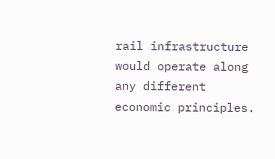rail infrastructure would operate along any different economic principles.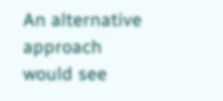An alternative approach would see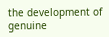the development of genuine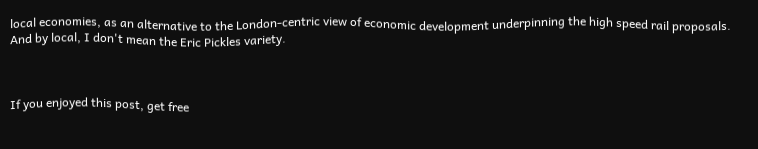local economies, as an alternative to the London-centric view of economic development underpinning the high speed rail proposals. And by local, I don't mean the Eric Pickles variety.



If you enjoyed this post, get free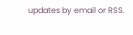updates by email or RSS.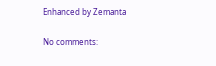Enhanced by Zemanta

No comments: